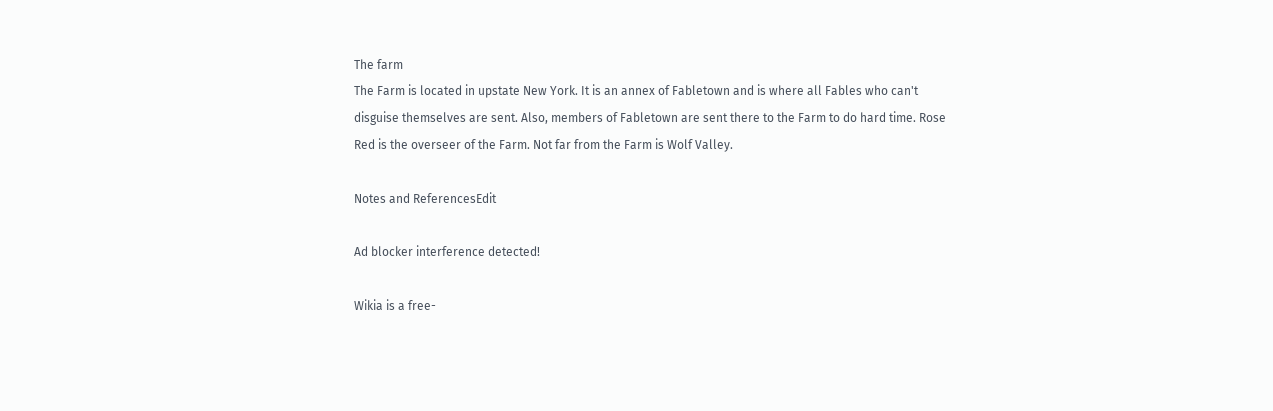The farm
The Farm is located in upstate New York. It is an annex of Fabletown and is where all Fables who can't disguise themselves are sent. Also, members of Fabletown are sent there to the Farm to do hard time. Rose Red is the overseer of the Farm. Not far from the Farm is Wolf Valley.

Notes and ReferencesEdit

Ad blocker interference detected!

Wikia is a free-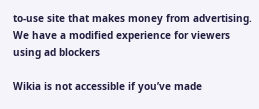to-use site that makes money from advertising. We have a modified experience for viewers using ad blockers

Wikia is not accessible if you’ve made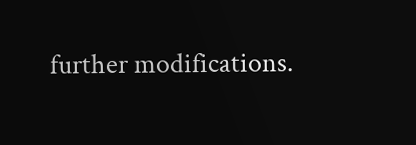further modifications.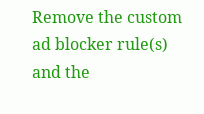Remove the custom ad blocker rule(s) and the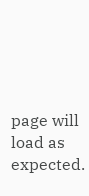page will load as expected.